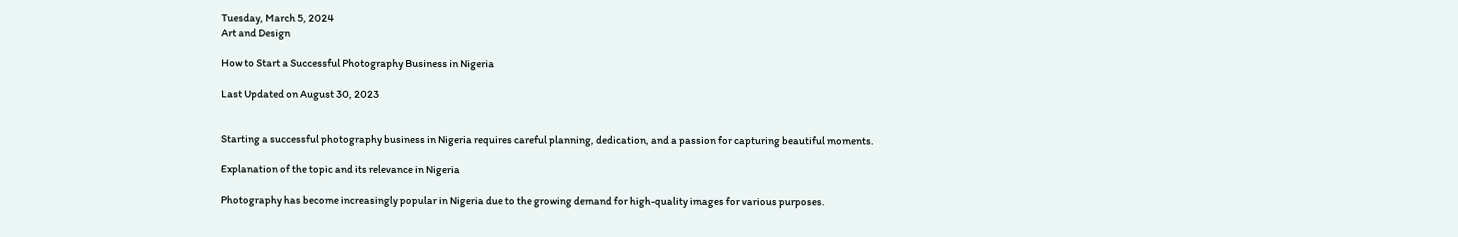Tuesday, March 5, 2024
Art and Design

How to Start a Successful Photography Business in Nigeria

Last Updated on August 30, 2023


Starting a successful photography business in Nigeria requires careful planning, dedication, and a passion for capturing beautiful moments.

Explanation of the topic and its relevance in Nigeria

Photography has become increasingly popular in Nigeria due to the growing demand for high-quality images for various purposes.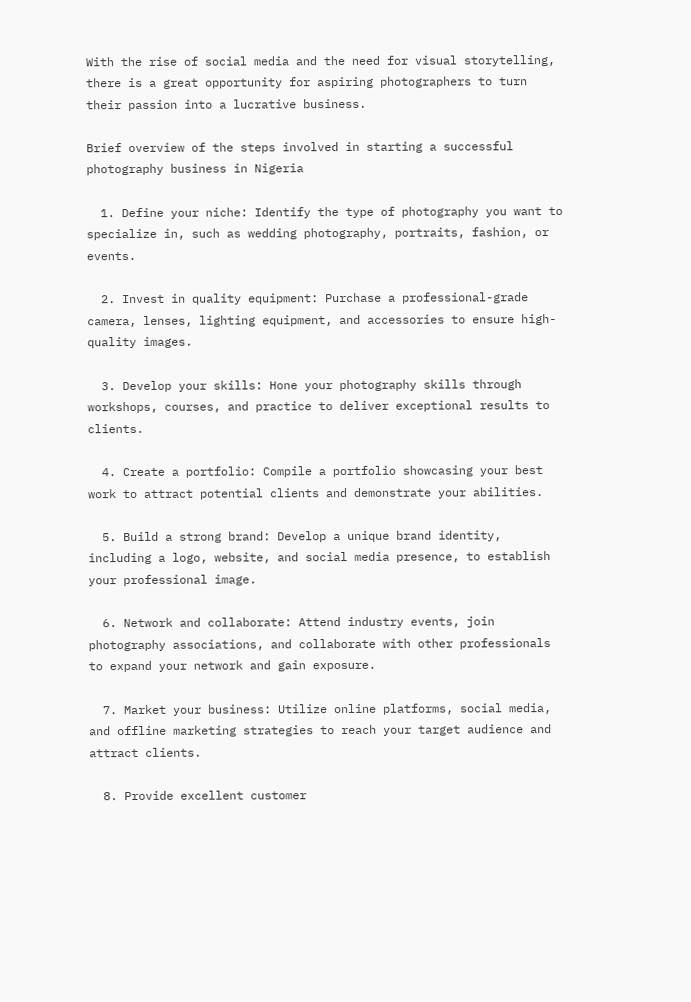With the rise of social media and the need for visual storytelling, there is a great opportunity for aspiring photographers to turn their passion into a lucrative business.

Brief overview of the steps involved in starting a successful photography business in Nigeria

  1. Define your niche: Identify the type of photography you want to specialize in, such as wedding photography, portraits, fashion, or events.

  2. Invest in quality equipment: Purchase a professional-grade camera, lenses, lighting equipment, and accessories to ensure high-quality images.

  3. Develop your skills: Hone your photography skills through workshops, courses, and practice to deliver exceptional results to clients.

  4. Create a portfolio: Compile a portfolio showcasing your best work to attract potential clients and demonstrate your abilities.

  5. Build a strong brand: Develop a unique brand identity, including a logo, website, and social media presence, to establish your professional image.

  6. Network and collaborate: Attend industry events, join photography associations, and collaborate with other professionals to expand your network and gain exposure.

  7. Market your business: Utilize online platforms, social media, and offline marketing strategies to reach your target audience and attract clients.

  8. Provide excellent customer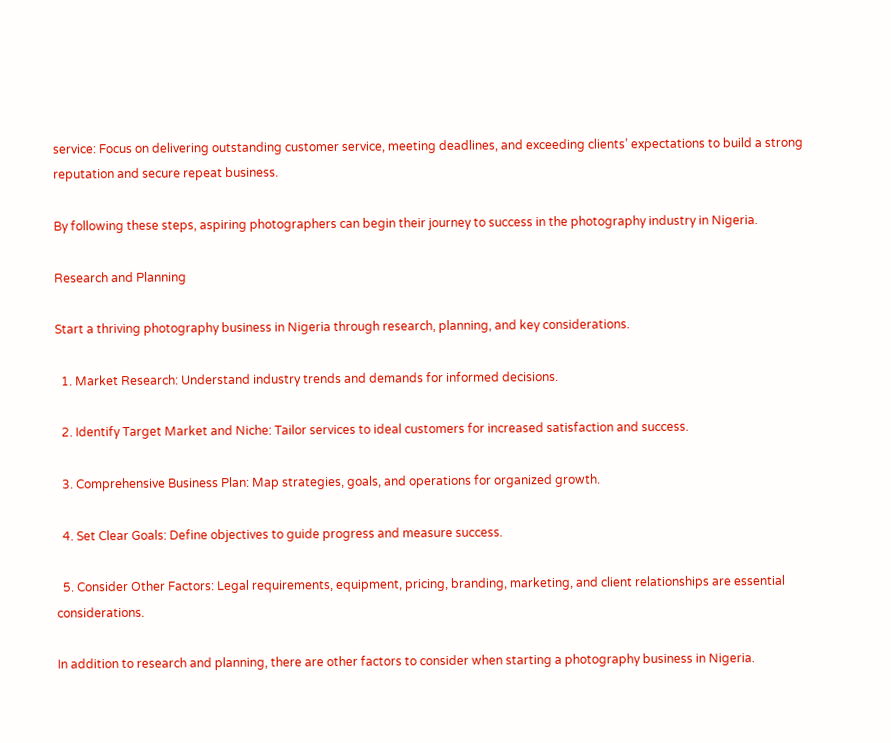service: Focus on delivering outstanding customer service, meeting deadlines, and exceeding clients’ expectations to build a strong reputation and secure repeat business.

By following these steps, aspiring photographers can begin their journey to success in the photography industry in Nigeria.

Research and Planning

Start a thriving photography business in Nigeria through research, planning, and key considerations.

  1. Market Research: Understand industry trends and demands for informed decisions.

  2. Identify Target Market and Niche: Tailor services to ideal customers for increased satisfaction and success.

  3. Comprehensive Business Plan: Map strategies, goals, and operations for organized growth.

  4. Set Clear Goals: Define objectives to guide progress and measure success.

  5. Consider Other Factors: Legal requirements, equipment, pricing, branding, marketing, and client relationships are essential considerations.

In addition to research and planning, there are other factors to consider when starting a photography business in Nigeria.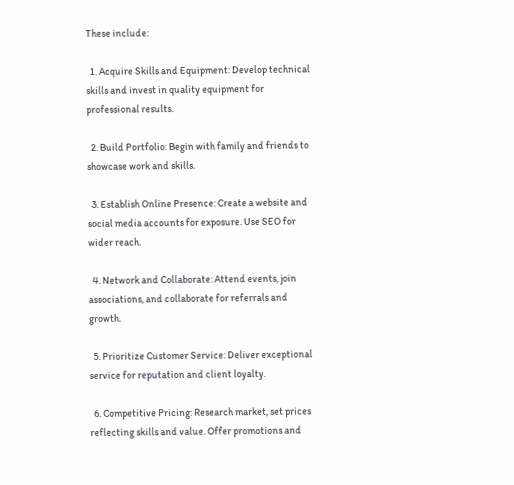These include:

  1. Acquire Skills and Equipment: Develop technical skills and invest in quality equipment for professional results.

  2. Build Portfolio: Begin with family and friends to showcase work and skills.

  3. Establish Online Presence: Create a website and social media accounts for exposure. Use SEO for wider reach.

  4. Network and Collaborate: Attend events, join associations, and collaborate for referrals and growth.

  5. Prioritize Customer Service: Deliver exceptional service for reputation and client loyalty.

  6. Competitive Pricing: Research market, set prices reflecting skills and value. Offer promotions and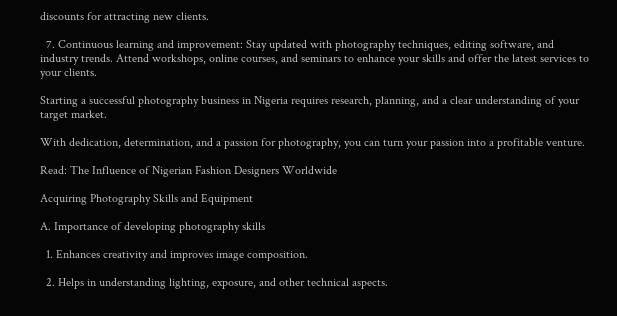discounts for attracting new clients.

  7. Continuous learning and improvement: Stay updated with photography techniques, editing software, and industry trends. Attend workshops, online courses, and seminars to enhance your skills and offer the latest services to your clients.

Starting a successful photography business in Nigeria requires research, planning, and a clear understanding of your target market.

With dedication, determination, and a passion for photography, you can turn your passion into a profitable venture.

Read: The Influence of Nigerian Fashion Designers Worldwide

Acquiring Photography Skills and Equipment

A. Importance of developing photography skills

  1. Enhances creativity and improves image composition.

  2. Helps in understanding lighting, exposure, and other technical aspects.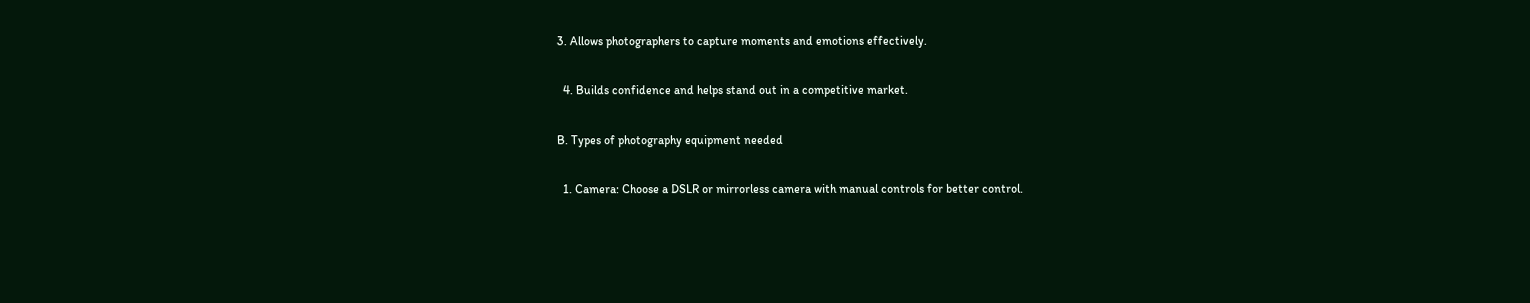3. Allows photographers to capture moments and emotions effectively.

  4. Builds confidence and helps stand out in a competitive market.

B. Types of photography equipment needed

  1. Camera: Choose a DSLR or mirrorless camera with manual controls for better control.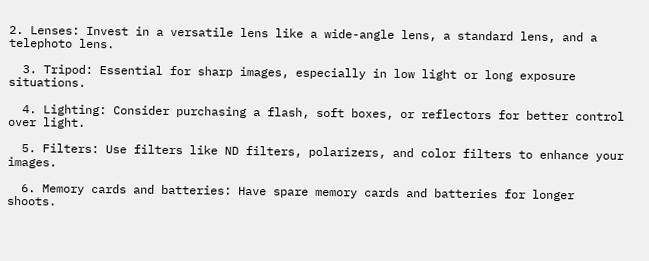2. Lenses: Invest in a versatile lens like a wide-angle lens, a standard lens, and a telephoto lens.

  3. Tripod: Essential for sharp images, especially in low light or long exposure situations.

  4. Lighting: Consider purchasing a flash, soft boxes, or reflectors for better control over light.

  5. Filters: Use filters like ND filters, polarizers, and color filters to enhance your images.

  6. Memory cards and batteries: Have spare memory cards and batteries for longer shoots.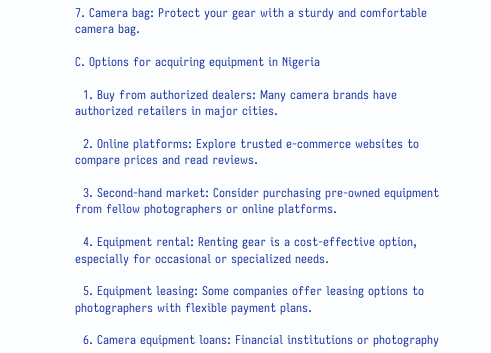7. Camera bag: Protect your gear with a sturdy and comfortable camera bag.

C. Options for acquiring equipment in Nigeria

  1. Buy from authorized dealers: Many camera brands have authorized retailers in major cities.

  2. Online platforms: Explore trusted e-commerce websites to compare prices and read reviews.

  3. Second-hand market: Consider purchasing pre-owned equipment from fellow photographers or online platforms.

  4. Equipment rental: Renting gear is a cost-effective option, especially for occasional or specialized needs.

  5. Equipment leasing: Some companies offer leasing options to photographers with flexible payment plans.

  6. Camera equipment loans: Financial institutions or photography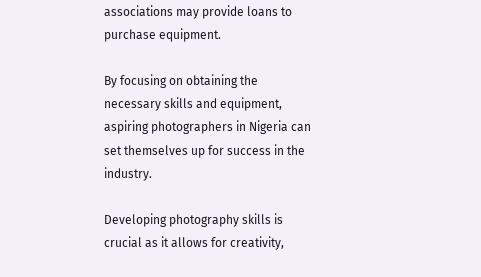associations may provide loans to purchase equipment.

By focusing on obtaining the necessary skills and equipment, aspiring photographers in Nigeria can set themselves up for success in the industry.

Developing photography skills is crucial as it allows for creativity,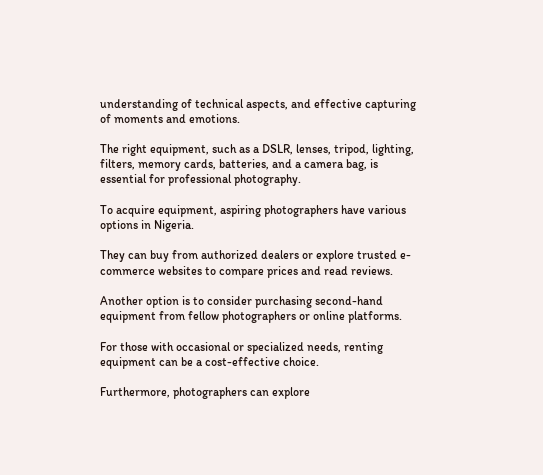understanding of technical aspects, and effective capturing of moments and emotions.

The right equipment, such as a DSLR, lenses, tripod, lighting, filters, memory cards, batteries, and a camera bag, is essential for professional photography.

To acquire equipment, aspiring photographers have various options in Nigeria.

They can buy from authorized dealers or explore trusted e-commerce websites to compare prices and read reviews.

Another option is to consider purchasing second-hand equipment from fellow photographers or online platforms.

For those with occasional or specialized needs, renting equipment can be a cost-effective choice.

Furthermore, photographers can explore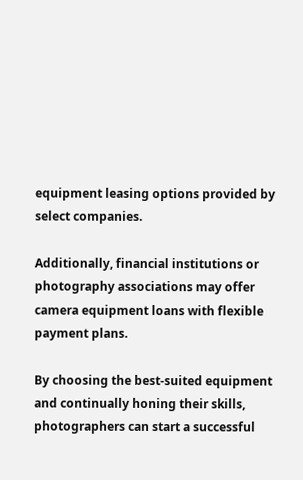equipment leasing options provided by select companies.

Additionally, financial institutions or photography associations may offer camera equipment loans with flexible payment plans.

By choosing the best-suited equipment and continually honing their skills, photographers can start a successful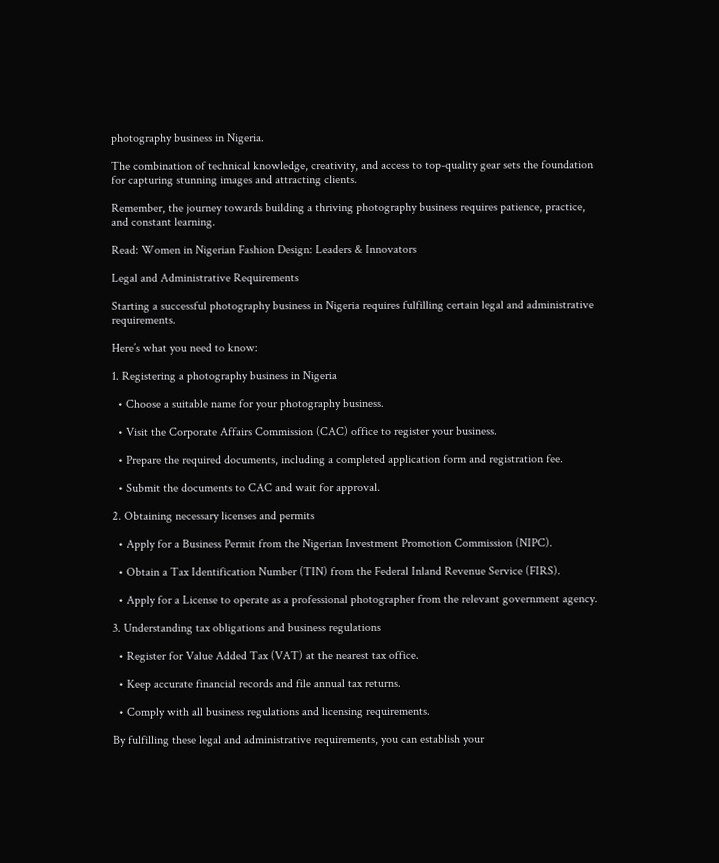photography business in Nigeria.

The combination of technical knowledge, creativity, and access to top-quality gear sets the foundation for capturing stunning images and attracting clients.

Remember, the journey towards building a thriving photography business requires patience, practice, and constant learning.

Read: Women in Nigerian Fashion Design: Leaders & Innovators

Legal and Administrative Requirements

Starting a successful photography business in Nigeria requires fulfilling certain legal and administrative requirements.

Here’s what you need to know:

1. Registering a photography business in Nigeria

  • Choose a suitable name for your photography business.

  • Visit the Corporate Affairs Commission (CAC) office to register your business.

  • Prepare the required documents, including a completed application form and registration fee.

  • Submit the documents to CAC and wait for approval.

2. Obtaining necessary licenses and permits

  • Apply for a Business Permit from the Nigerian Investment Promotion Commission (NIPC).

  • Obtain a Tax Identification Number (TIN) from the Federal Inland Revenue Service (FIRS).

  • Apply for a License to operate as a professional photographer from the relevant government agency.

3. Understanding tax obligations and business regulations

  • Register for Value Added Tax (VAT) at the nearest tax office.

  • Keep accurate financial records and file annual tax returns.

  • Comply with all business regulations and licensing requirements.

By fulfilling these legal and administrative requirements, you can establish your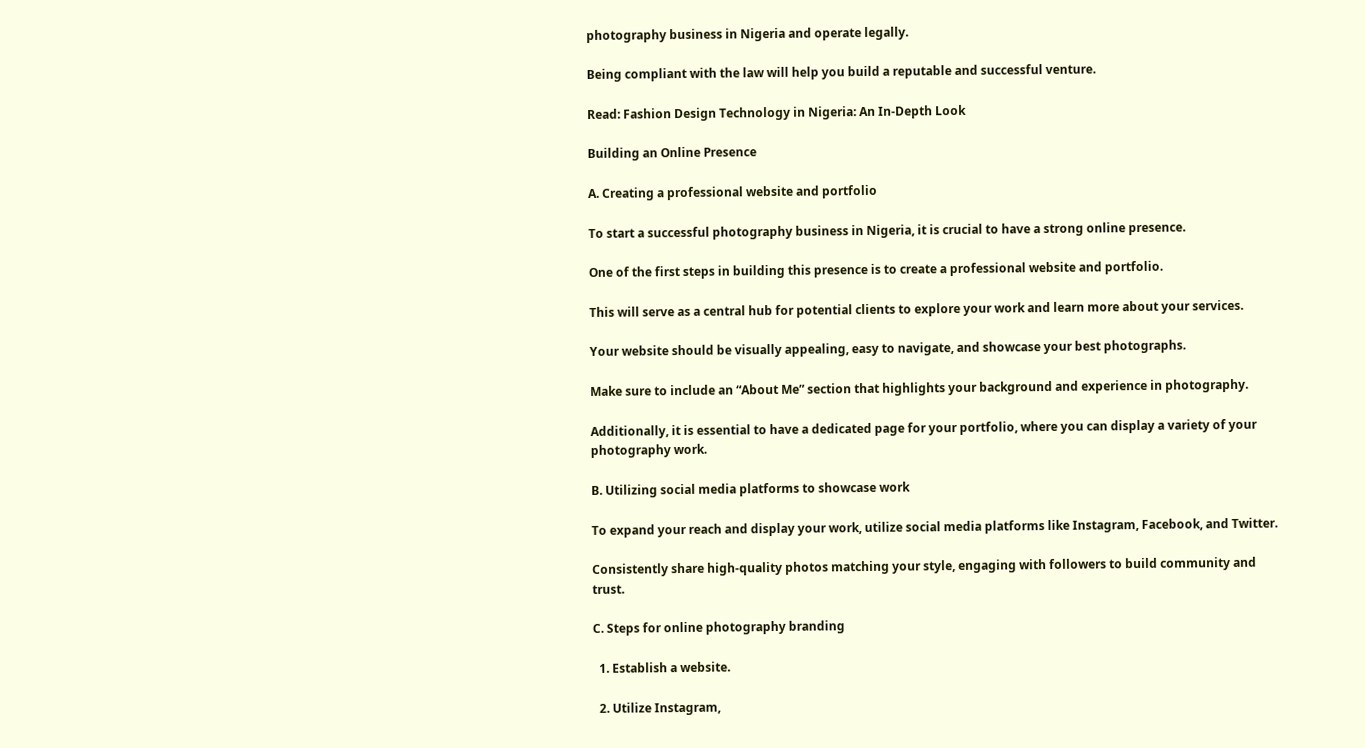photography business in Nigeria and operate legally.

Being compliant with the law will help you build a reputable and successful venture.

Read: Fashion Design Technology in Nigeria: An In-Depth Look

Building an Online Presence

A. Creating a professional website and portfolio

To start a successful photography business in Nigeria, it is crucial to have a strong online presence.

One of the first steps in building this presence is to create a professional website and portfolio.

This will serve as a central hub for potential clients to explore your work and learn more about your services.

Your website should be visually appealing, easy to navigate, and showcase your best photographs.

Make sure to include an “About Me” section that highlights your background and experience in photography.

Additionally, it is essential to have a dedicated page for your portfolio, where you can display a variety of your photography work.

B. Utilizing social media platforms to showcase work

To expand your reach and display your work, utilize social media platforms like Instagram, Facebook, and Twitter.

Consistently share high-quality photos matching your style, engaging with followers to build community and trust.

C. Steps for online photography branding

  1. Establish a website.

  2. Utilize Instagram,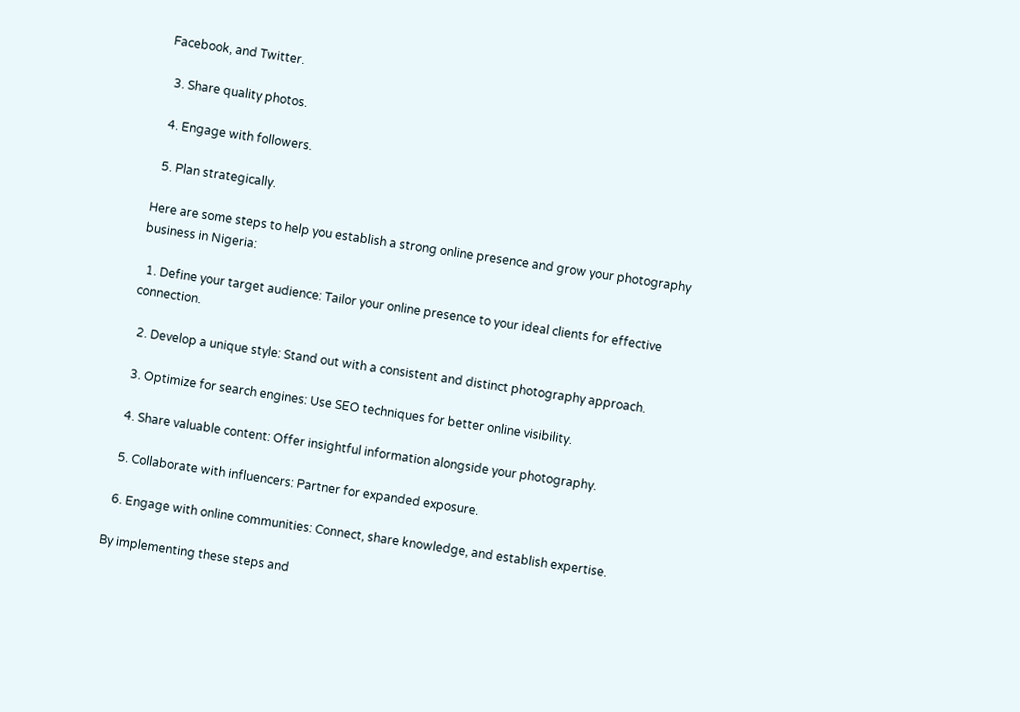Facebook, and Twitter.

  3. Share quality photos.

  4. Engage with followers.

  5. Plan strategically.

Here are some steps to help you establish a strong online presence and grow your photography business in Nigeria:

  1. Define your target audience: Tailor your online presence to your ideal clients for effective connection.

  2. Develop a unique style: Stand out with a consistent and distinct photography approach.

  3. Optimize for search engines: Use SEO techniques for better online visibility.

  4. Share valuable content: Offer insightful information alongside your photography.

  5. Collaborate with influencers: Partner for expanded exposure.

  6. Engage with online communities: Connect, share knowledge, and establish expertise.

By implementing these steps and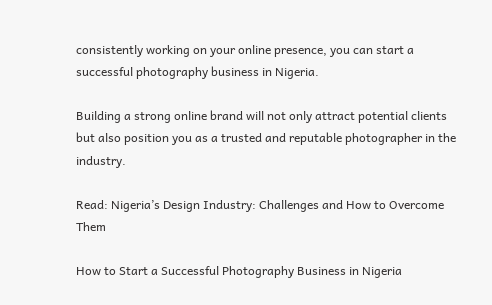consistently working on your online presence, you can start a successful photography business in Nigeria.

Building a strong online brand will not only attract potential clients but also position you as a trusted and reputable photographer in the industry.

Read: Nigeria’s Design Industry: Challenges and How to Overcome Them

How to Start a Successful Photography Business in Nigeria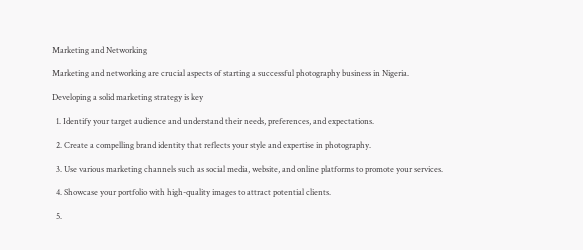Marketing and Networking

Marketing and networking are crucial aspects of starting a successful photography business in Nigeria.

Developing a solid marketing strategy is key

  1. Identify your target audience and understand their needs, preferences, and expectations.

  2. Create a compelling brand identity that reflects your style and expertise in photography.

  3. Use various marketing channels such as social media, website, and online platforms to promote your services.

  4. Showcase your portfolio with high-quality images to attract potential clients.

  5.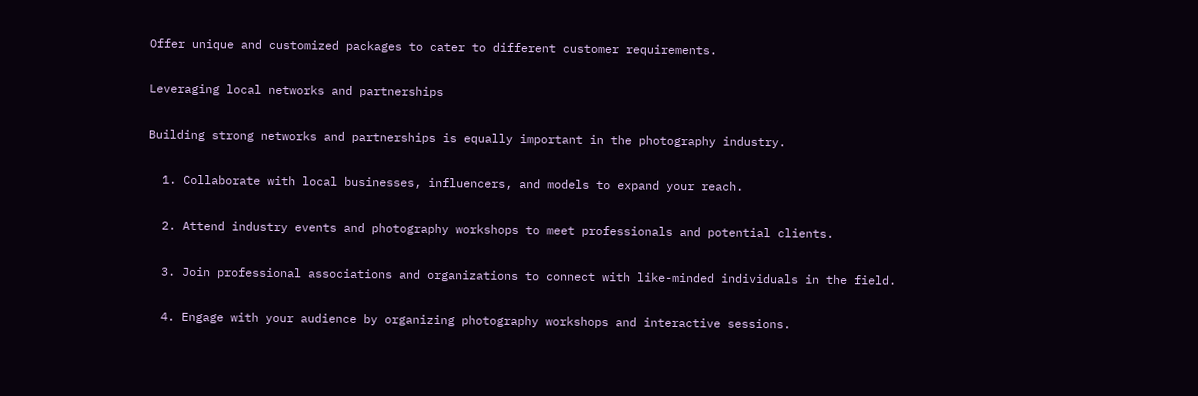Offer unique and customized packages to cater to different customer requirements.

Leveraging local networks and partnerships

Building strong networks and partnerships is equally important in the photography industry.

  1. Collaborate with local businesses, influencers, and models to expand your reach.

  2. Attend industry events and photography workshops to meet professionals and potential clients.

  3. Join professional associations and organizations to connect with like-minded individuals in the field.

  4. Engage with your audience by organizing photography workshops and interactive sessions.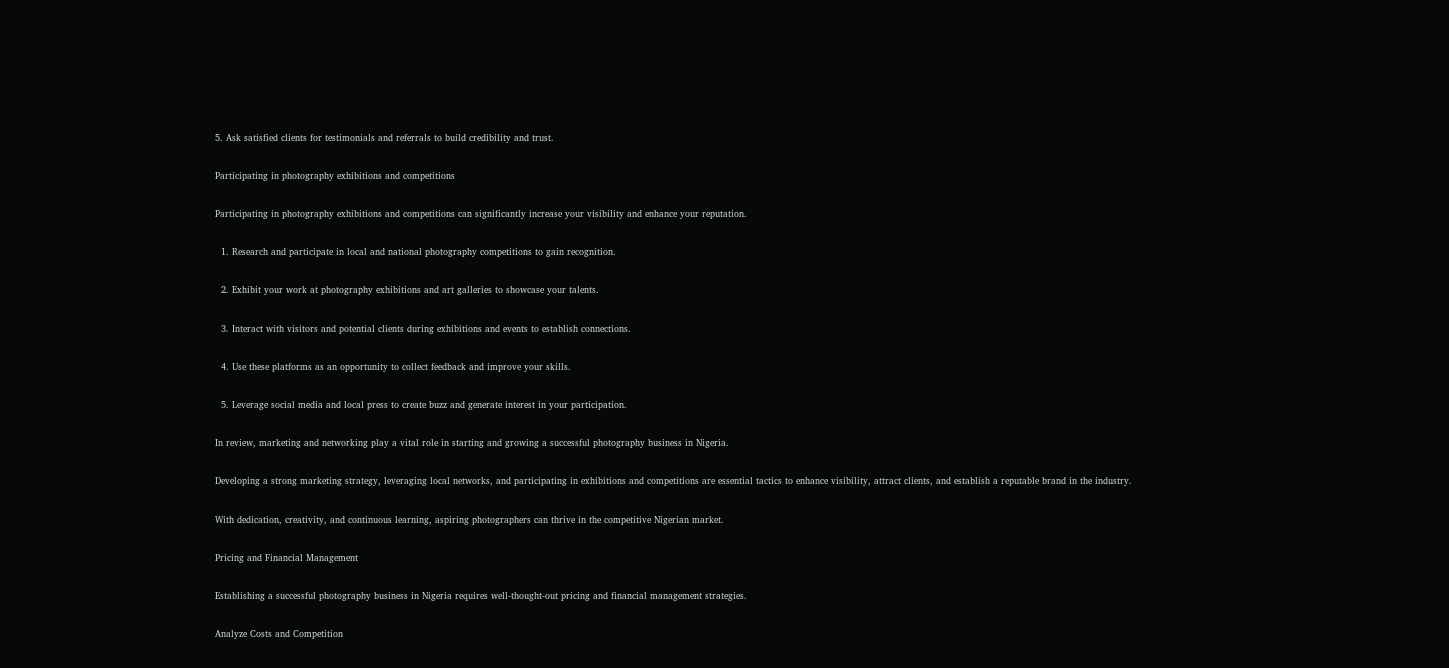5. Ask satisfied clients for testimonials and referrals to build credibility and trust.

Participating in photography exhibitions and competitions

Participating in photography exhibitions and competitions can significantly increase your visibility and enhance your reputation.

  1. Research and participate in local and national photography competitions to gain recognition.

  2. Exhibit your work at photography exhibitions and art galleries to showcase your talents.

  3. Interact with visitors and potential clients during exhibitions and events to establish connections.

  4. Use these platforms as an opportunity to collect feedback and improve your skills.

  5. Leverage social media and local press to create buzz and generate interest in your participation.

In review, marketing and networking play a vital role in starting and growing a successful photography business in Nigeria.

Developing a strong marketing strategy, leveraging local networks, and participating in exhibitions and competitions are essential tactics to enhance visibility, attract clients, and establish a reputable brand in the industry.

With dedication, creativity, and continuous learning, aspiring photographers can thrive in the competitive Nigerian market.

Pricing and Financial Management

Establishing a successful photography business in Nigeria requires well-thought-out pricing and financial management strategies.

Analyze Costs and Competition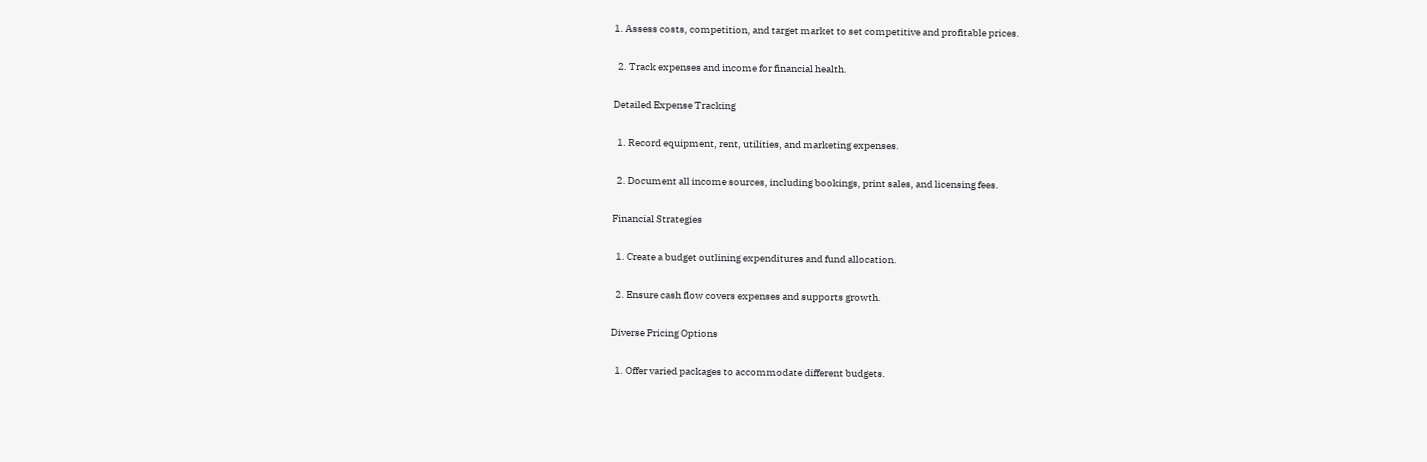1. Assess costs, competition, and target market to set competitive and profitable prices.

  2. Track expenses and income for financial health.

Detailed Expense Tracking

  1. Record equipment, rent, utilities, and marketing expenses.

  2. Document all income sources, including bookings, print sales, and licensing fees.

Financial Strategies

  1. Create a budget outlining expenditures and fund allocation.

  2. Ensure cash flow covers expenses and supports growth.

Diverse Pricing Options

  1. Offer varied packages to accommodate different budgets.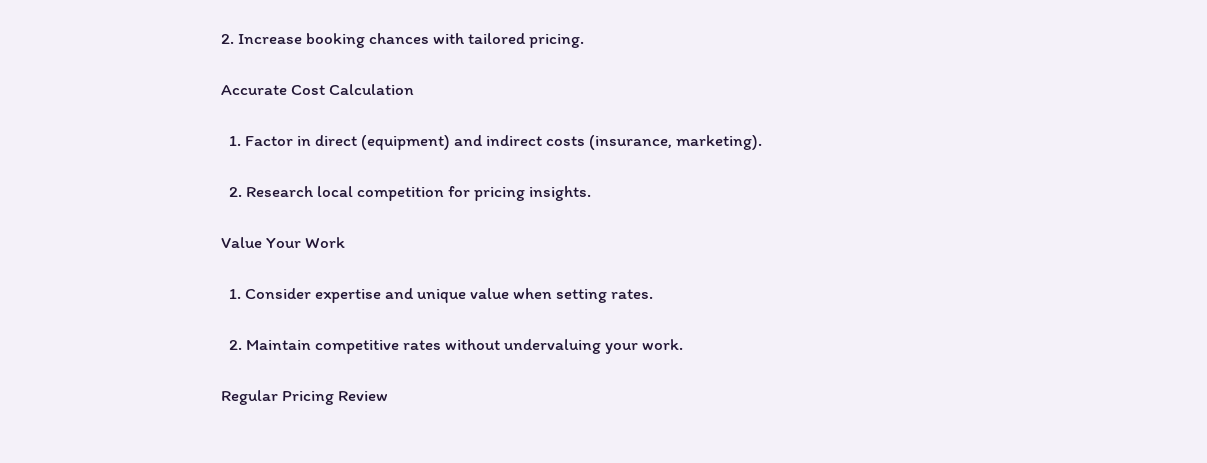2. Increase booking chances with tailored pricing.

Accurate Cost Calculation

  1. Factor in direct (equipment) and indirect costs (insurance, marketing).

  2. Research local competition for pricing insights.

Value Your Work

  1. Consider expertise and unique value when setting rates.

  2. Maintain competitive rates without undervaluing your work.

Regular Pricing Review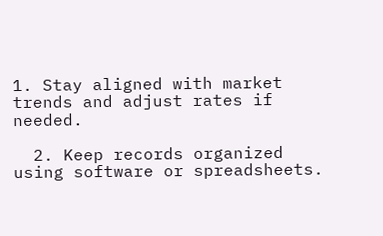1. Stay aligned with market trends and adjust rates if needed.

  2. Keep records organized using software or spreadsheets.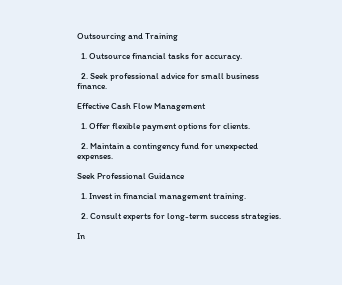Outsourcing and Training

  1. Outsource financial tasks for accuracy.

  2. Seek professional advice for small business finance.

Effective Cash Flow Management

  1. Offer flexible payment options for clients.

  2. Maintain a contingency fund for unexpected expenses.

Seek Professional Guidance

  1. Invest in financial management training.

  2. Consult experts for long-term success strategies.

In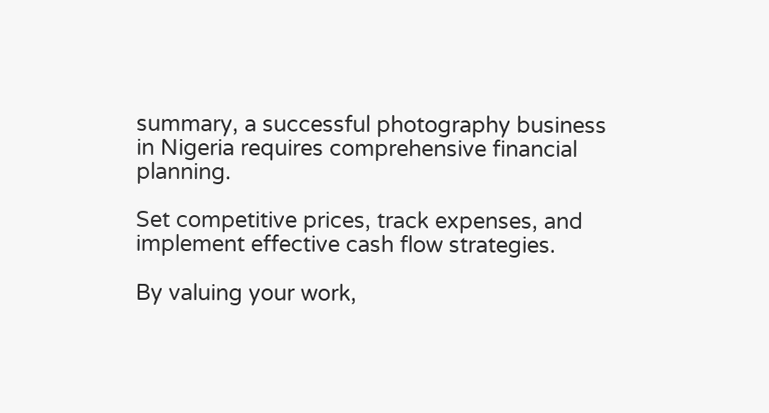summary, a successful photography business in Nigeria requires comprehensive financial planning.

Set competitive prices, track expenses, and implement effective cash flow strategies.

By valuing your work,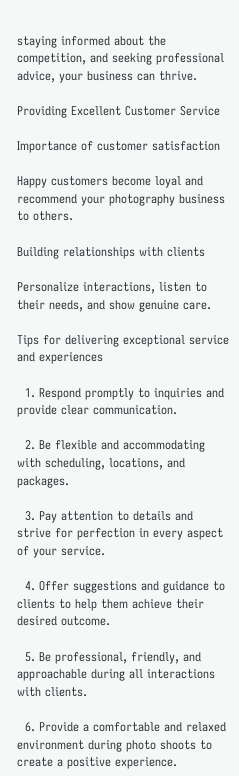staying informed about the competition, and seeking professional advice, your business can thrive.

Providing Excellent Customer Service

Importance of customer satisfaction

Happy customers become loyal and recommend your photography business to others.

Building relationships with clients

Personalize interactions, listen to their needs, and show genuine care.

Tips for delivering exceptional service and experiences

  1. Respond promptly to inquiries and provide clear communication.

  2. Be flexible and accommodating with scheduling, locations, and packages.

  3. Pay attention to details and strive for perfection in every aspect of your service.

  4. Offer suggestions and guidance to clients to help them achieve their desired outcome.

  5. Be professional, friendly, and approachable during all interactions with clients.

  6. Provide a comfortable and relaxed environment during photo shoots to create a positive experience.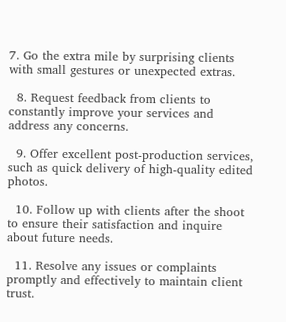7. Go the extra mile by surprising clients with small gestures or unexpected extras.

  8. Request feedback from clients to constantly improve your services and address any concerns.

  9. Offer excellent post-production services, such as quick delivery of high-quality edited photos.

  10. Follow up with clients after the shoot to ensure their satisfaction and inquire about future needs.

  11. Resolve any issues or complaints promptly and effectively to maintain client trust.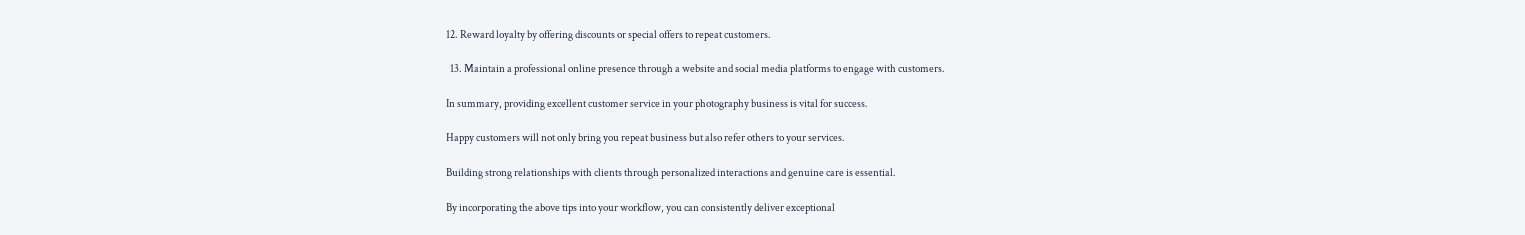12. Reward loyalty by offering discounts or special offers to repeat customers.

  13. Maintain a professional online presence through a website and social media platforms to engage with customers.

In summary, providing excellent customer service in your photography business is vital for success.

Happy customers will not only bring you repeat business but also refer others to your services.

Building strong relationships with clients through personalized interactions and genuine care is essential.

By incorporating the above tips into your workflow, you can consistently deliver exceptional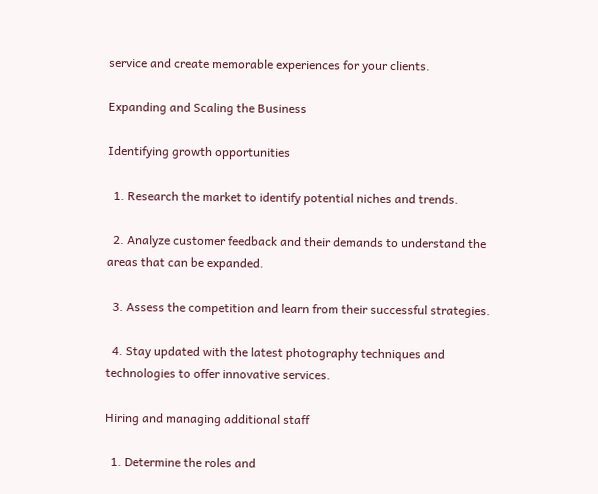service and create memorable experiences for your clients.

Expanding and Scaling the Business

Identifying growth opportunities

  1. Research the market to identify potential niches and trends.

  2. Analyze customer feedback and their demands to understand the areas that can be expanded.

  3. Assess the competition and learn from their successful strategies.

  4. Stay updated with the latest photography techniques and technologies to offer innovative services.

Hiring and managing additional staff

  1. Determine the roles and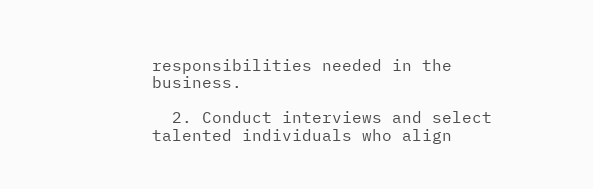responsibilities needed in the business.

  2. Conduct interviews and select talented individuals who align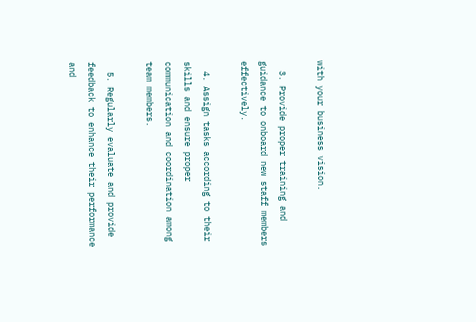with your business vision.

  3. Provide proper training and guidance to onboard new staff members effectively.

  4. Assign tasks according to their skills and ensure proper communication and coordination among team members.

  5. Regularly evaluate and provide feedback to enhance their performance and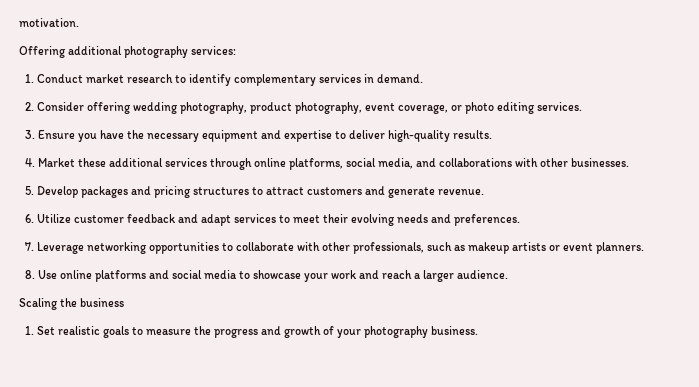motivation.

Offering additional photography services:

  1. Conduct market research to identify complementary services in demand.

  2. Consider offering wedding photography, product photography, event coverage, or photo editing services.

  3. Ensure you have the necessary equipment and expertise to deliver high-quality results.

  4. Market these additional services through online platforms, social media, and collaborations with other businesses.

  5. Develop packages and pricing structures to attract customers and generate revenue.

  6. Utilize customer feedback and adapt services to meet their evolving needs and preferences.

  7. Leverage networking opportunities to collaborate with other professionals, such as makeup artists or event planners.

  8. Use online platforms and social media to showcase your work and reach a larger audience.

Scaling the business

  1. Set realistic goals to measure the progress and growth of your photography business.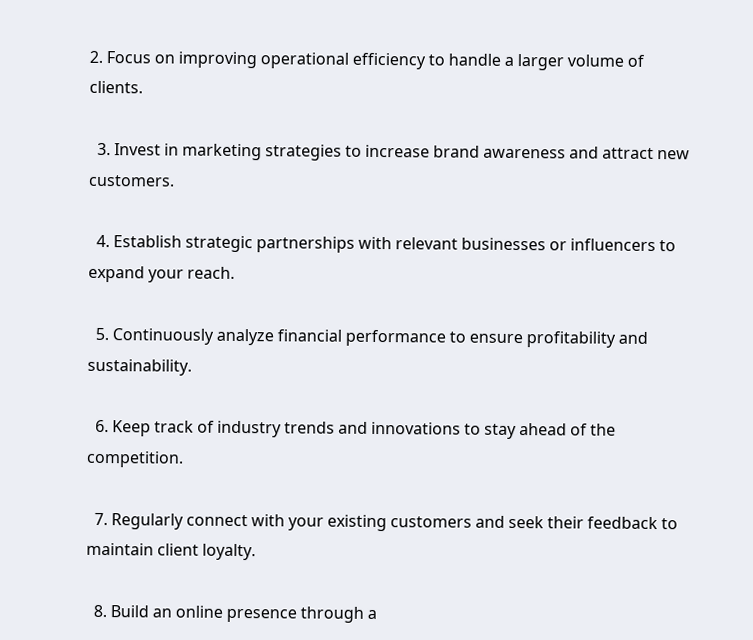2. Focus on improving operational efficiency to handle a larger volume of clients.

  3. Invest in marketing strategies to increase brand awareness and attract new customers.

  4. Establish strategic partnerships with relevant businesses or influencers to expand your reach.

  5. Continuously analyze financial performance to ensure profitability and sustainability.

  6. Keep track of industry trends and innovations to stay ahead of the competition.

  7. Regularly connect with your existing customers and seek their feedback to maintain client loyalty.

  8. Build an online presence through a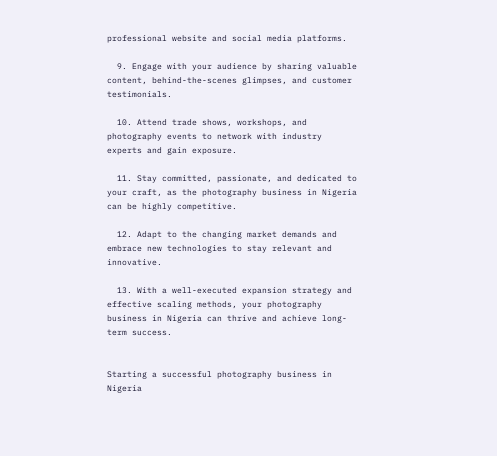professional website and social media platforms.

  9. Engage with your audience by sharing valuable content, behind-the-scenes glimpses, and customer testimonials.

  10. Attend trade shows, workshops, and photography events to network with industry experts and gain exposure.

  11. Stay committed, passionate, and dedicated to your craft, as the photography business in Nigeria can be highly competitive.

  12. Adapt to the changing market demands and embrace new technologies to stay relevant and innovative.

  13. With a well-executed expansion strategy and effective scaling methods, your photography business in Nigeria can thrive and achieve long-term success.


Starting a successful photography business in Nigeria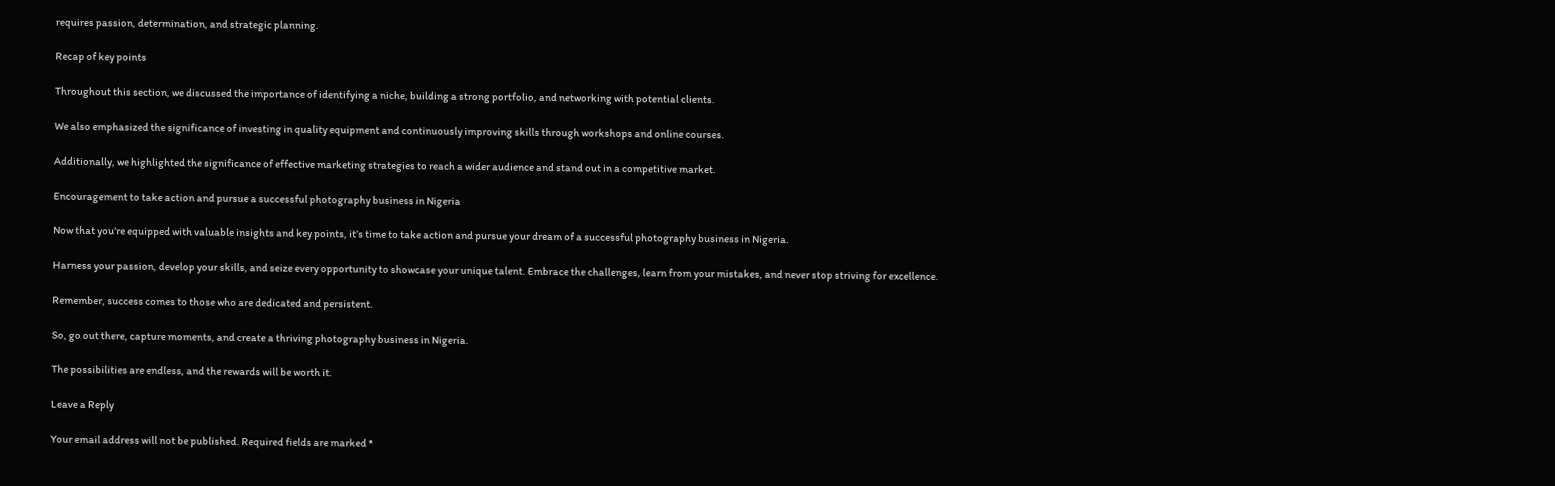requires passion, determination, and strategic planning.

Recap of key points

Throughout this section, we discussed the importance of identifying a niche, building a strong portfolio, and networking with potential clients.

We also emphasized the significance of investing in quality equipment and continuously improving skills through workshops and online courses.

Additionally, we highlighted the significance of effective marketing strategies to reach a wider audience and stand out in a competitive market.

Encouragement to take action and pursue a successful photography business in Nigeria

Now that you’re equipped with valuable insights and key points, it’s time to take action and pursue your dream of a successful photography business in Nigeria.

Harness your passion, develop your skills, and seize every opportunity to showcase your unique talent. Embrace the challenges, learn from your mistakes, and never stop striving for excellence.

Remember, success comes to those who are dedicated and persistent.

So, go out there, capture moments, and create a thriving photography business in Nigeria.

The possibilities are endless, and the rewards will be worth it.

Leave a Reply

Your email address will not be published. Required fields are marked *